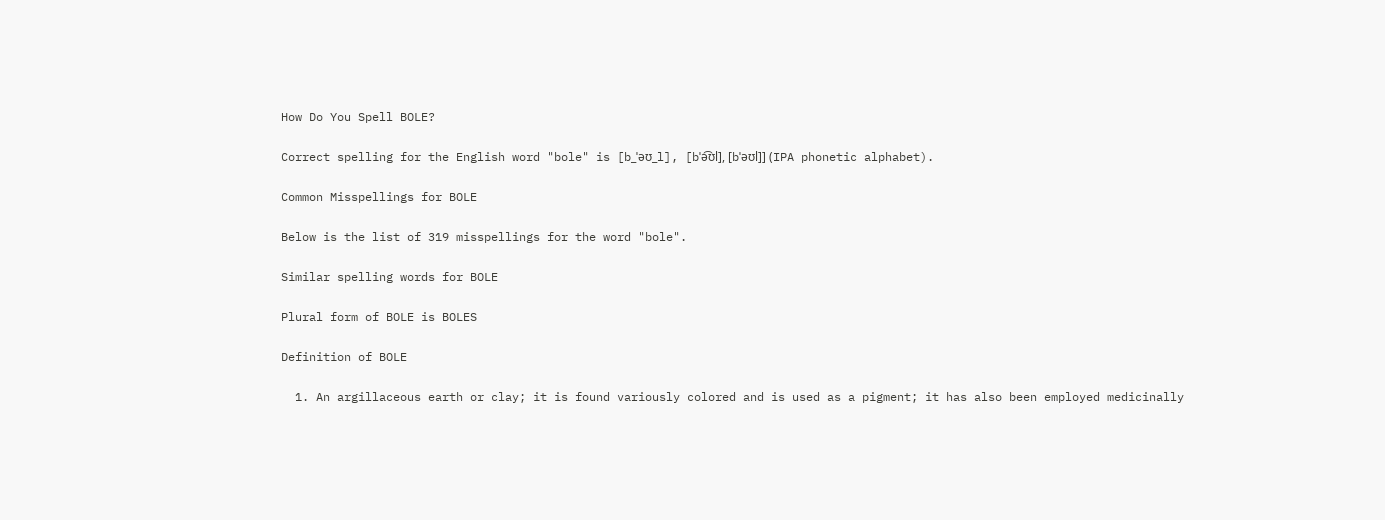How Do You Spell BOLE?

Correct spelling for the English word "bole" is [b_ˈəʊ_l], [bˈə͡ʊl], [bˈəʊl]] (IPA phonetic alphabet).

Common Misspellings for BOLE

Below is the list of 319 misspellings for the word "bole".

Similar spelling words for BOLE

Plural form of BOLE is BOLES

Definition of BOLE

  1. An argillaceous earth or clay; it is found variously colored and is used as a pigment; it has also been employed medicinally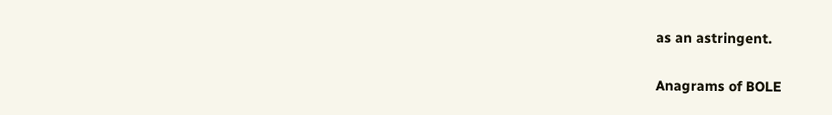as an astringent.

Anagrams of BOLE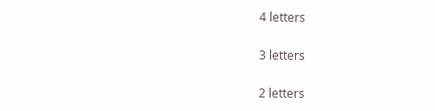4 letters

3 letters

2 letters